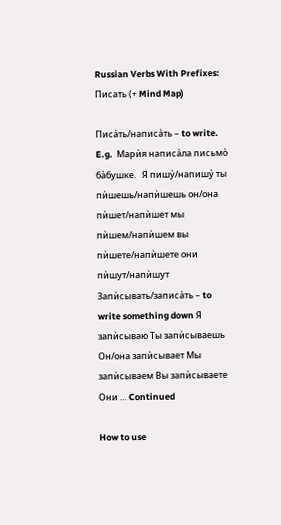Russian Verbs With Prefixes: Писать (+ Mind Map)

Писа̀ть/написа̀ть – to write. E.g.  Марѝя написа̀ла письмо̀ ба̀бушке.   Я пишу̀/напишу̀ ты пѝшешь/напѝшешь он/она пѝшет/напѝшет мы пѝшем/напѝшем вы пѝшете/напѝшете они пѝшут/напѝшут   Запѝсывать/записа̀ть – to write something down Я запѝсываю Ты запѝсываешь Он/она запѝсывает Мы запѝсываем Вы запѝсываете Они … Continued

How to use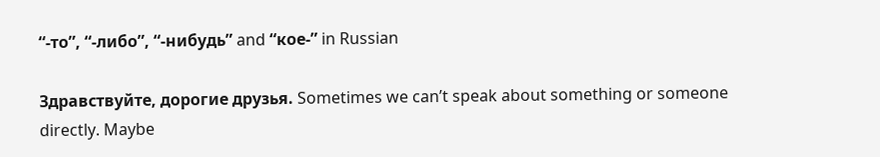“-то”, “-либо”, “-нибудь” and “кое-” in Russian

Здравствуйте, дорогие друзья. Sometimes we can’t speak about something or someone directly. Maybe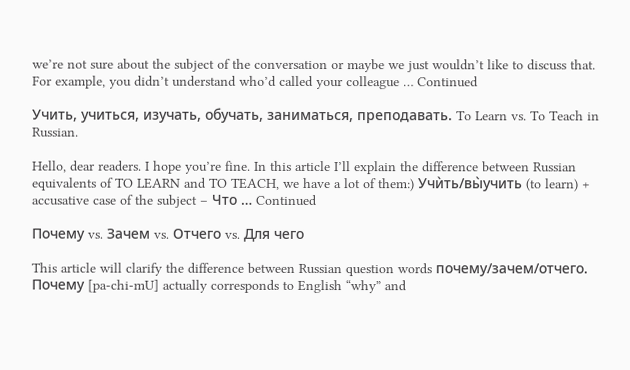we’re not sure about the subject of the conversation or maybe we just wouldn’t like to discuss that. For example, you didn’t understand who’d called your colleague … Continued

Учить, учиться, изучать, обучать, заниматься, преподавать. To Learn vs. To Teach in Russian.

Hello, dear readers. I hope you’re fine. In this article I’ll explain the difference between Russian equivalents of TO LEARN and TO TEACH, we have a lot of them:) Учѝть/вы̀учить (to learn) + accusative case of the subject – Что … Continued

Почему vs. Зачем vs. Отчего vs. Для чего

This article will clarify the difference between Russian question words почему/зачем/отчего. Почему [pa-chi-mU] actually corresponds to English “why” and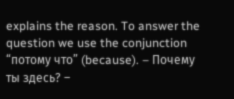explains the reason. To answer the question we use the conjunction “потому что” (because). – Почему ты здесь? –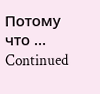Потому что … Continued